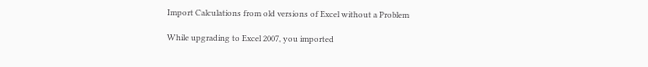Import Calculations from old versions of Excel without a Problem

While upgrading to Excel 2007, you imported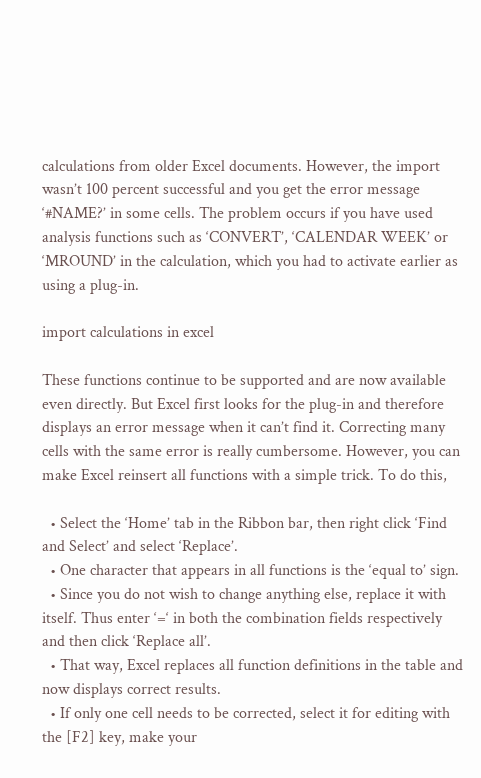calculations from older Excel documents. However, the import wasn’t 100 percent successful and you get the error message ‘#NAME?’ in some cells. The problem occurs if you have used analysis functions such as ‘CONVERT’, ‘CALENDAR WEEK’ or ‘MROUND’ in the calculation, which you had to activate earlier as using a plug-in.

import calculations in excel

These functions continue to be supported and are now available even directly. But Excel first looks for the plug-in and therefore displays an error message when it can’t find it. Correcting many cells with the same error is really cumbersome. However, you can make Excel reinsert all functions with a simple trick. To do this,

  • Select the ‘Home’ tab in the Ribbon bar, then right click ‘Find and Select’ and select ‘Replace’.
  • One character that appears in all functions is the ‘equal to’ sign.
  • Since you do not wish to change anything else, replace it with itself. Thus enter ‘=‘ in both the combination fields respectively and then click ‘Replace all’.
  • That way, Excel replaces all function definitions in the table and now displays correct results.
  • If only one cell needs to be corrected, select it for editing with the [F2] key, make your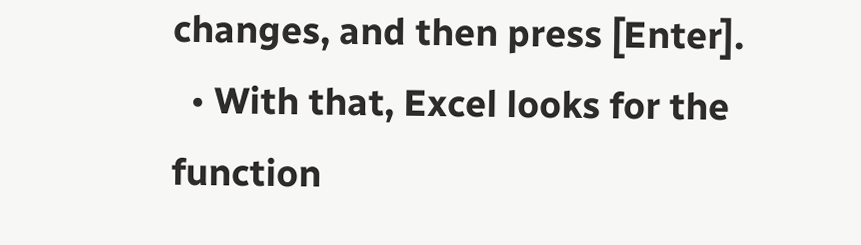changes, and then press [Enter].
  • With that, Excel looks for the function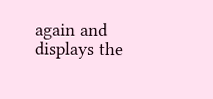again and displays the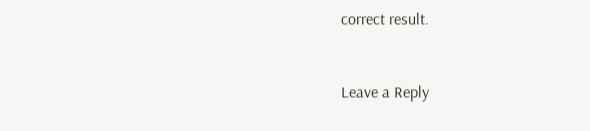correct result.


Leave a Reply